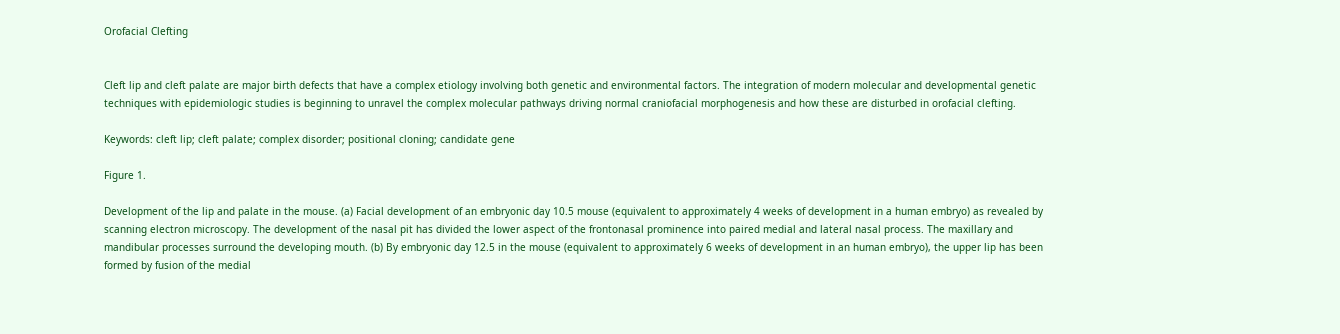Orofacial Clefting


Cleft lip and cleft palate are major birth defects that have a complex etiology involving both genetic and environmental factors. The integration of modern molecular and developmental genetic techniques with epidemiologic studies is beginning to unravel the complex molecular pathways driving normal craniofacial morphogenesis and how these are disturbed in orofacial clefting.

Keywords: cleft lip; cleft palate; complex disorder; positional cloning; candidate gene

Figure 1.

Development of the lip and palate in the mouse. (a) Facial development of an embryonic day 10.5 mouse (equivalent to approximately 4 weeks of development in a human embryo) as revealed by scanning electron microscopy. The development of the nasal pit has divided the lower aspect of the frontonasal prominence into paired medial and lateral nasal process. The maxillary and mandibular processes surround the developing mouth. (b) By embryonic day 12.5 in the mouse (equivalent to approximately 6 weeks of development in an human embryo), the upper lip has been formed by fusion of the medial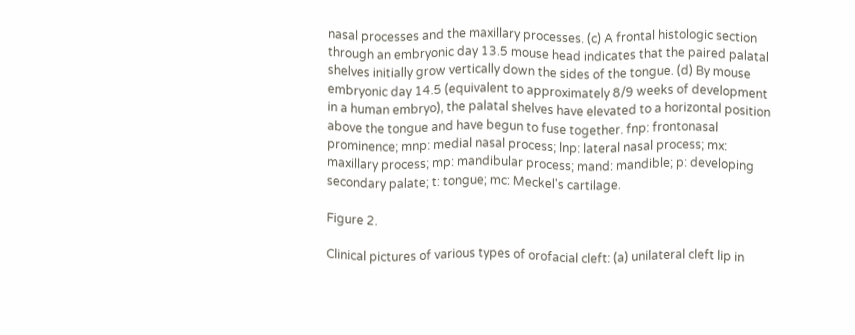nasal processes and the maxillary processes. (c) A frontal histologic section through an embryonic day 13.5 mouse head indicates that the paired palatal shelves initially grow vertically down the sides of the tongue. (d) By mouse embryonic day 14.5 (equivalent to approximately 8/9 weeks of development in a human embryo), the palatal shelves have elevated to a horizontal position above the tongue and have begun to fuse together. fnp: frontonasal prominence; mnp: medial nasal process; lnp: lateral nasal process; mx: maxillary process; mp: mandibular process; mand: mandible; p: developing secondary palate; t: tongue; mc: Meckel's cartilage.

Figure 2.

Clinical pictures of various types of orofacial cleft: (a) unilateral cleft lip in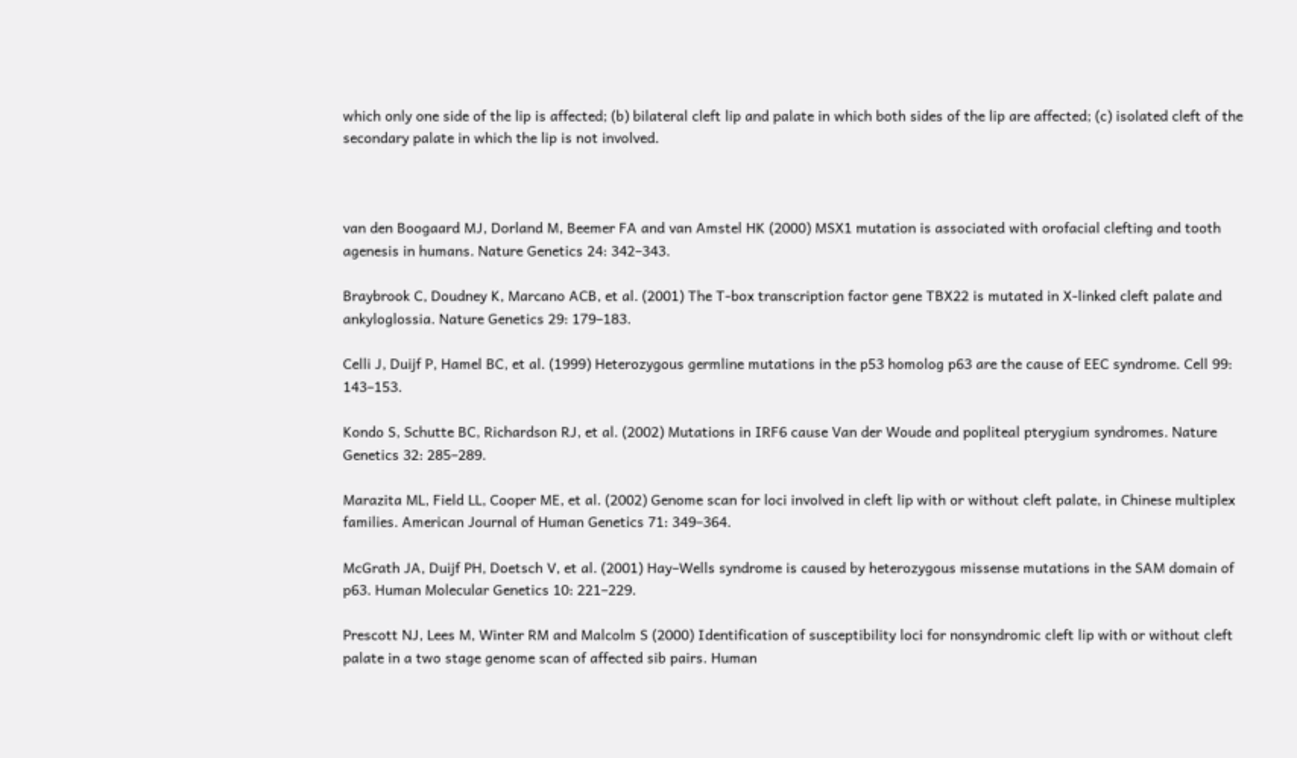which only one side of the lip is affected; (b) bilateral cleft lip and palate in which both sides of the lip are affected; (c) isolated cleft of the secondary palate in which the lip is not involved.



van den Boogaard MJ, Dorland M, Beemer FA and van Amstel HK (2000) MSX1 mutation is associated with orofacial clefting and tooth agenesis in humans. Nature Genetics 24: 342–343.

Braybrook C, Doudney K, Marcano ACB, et al. (2001) The T‐box transcription factor gene TBX22 is mutated in X‐linked cleft palate and ankyloglossia. Nature Genetics 29: 179–183.

Celli J, Duijf P, Hamel BC, et al. (1999) Heterozygous germline mutations in the p53 homolog p63 are the cause of EEC syndrome. Cell 99: 143–153.

Kondo S, Schutte BC, Richardson RJ, et al. (2002) Mutations in IRF6 cause Van der Woude and popliteal pterygium syndromes. Nature Genetics 32: 285–289.

Marazita ML, Field LL, Cooper ME, et al. (2002) Genome scan for loci involved in cleft lip with or without cleft palate, in Chinese multiplex families. American Journal of Human Genetics 71: 349–364.

McGrath JA, Duijf PH, Doetsch V, et al. (2001) Hay–Wells syndrome is caused by heterozygous missense mutations in the SAM domain of p63. Human Molecular Genetics 10: 221–229.

Prescott NJ, Lees M, Winter RM and Malcolm S (2000) Identification of susceptibility loci for nonsyndromic cleft lip with or without cleft palate in a two stage genome scan of affected sib pairs. Human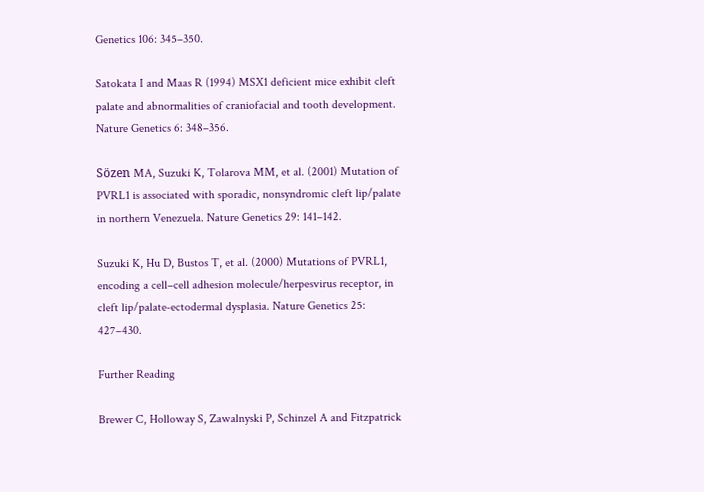Genetics 106: 345–350.

Satokata I and Maas R (1994) MSX1 deficient mice exhibit cleft palate and abnormalities of craniofacial and tooth development. Nature Genetics 6: 348–356.

Sözen MA, Suzuki K, Tolarova MM, et al. (2001) Mutation of PVRL1 is associated with sporadic, nonsyndromic cleft lip/palate in northern Venezuela. Nature Genetics 29: 141–142.

Suzuki K, Hu D, Bustos T, et al. (2000) Mutations of PVRL1, encoding a cell–cell adhesion molecule/herpesvirus receptor, in cleft lip/palate‐ectodermal dysplasia. Nature Genetics 25: 427–430.

Further Reading

Brewer C, Holloway S, Zawalnyski P, Schinzel A and Fitzpatrick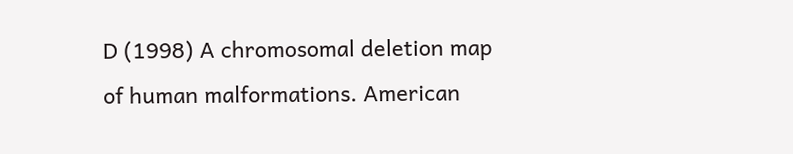D (1998) A chromosomal deletion map of human malformations. American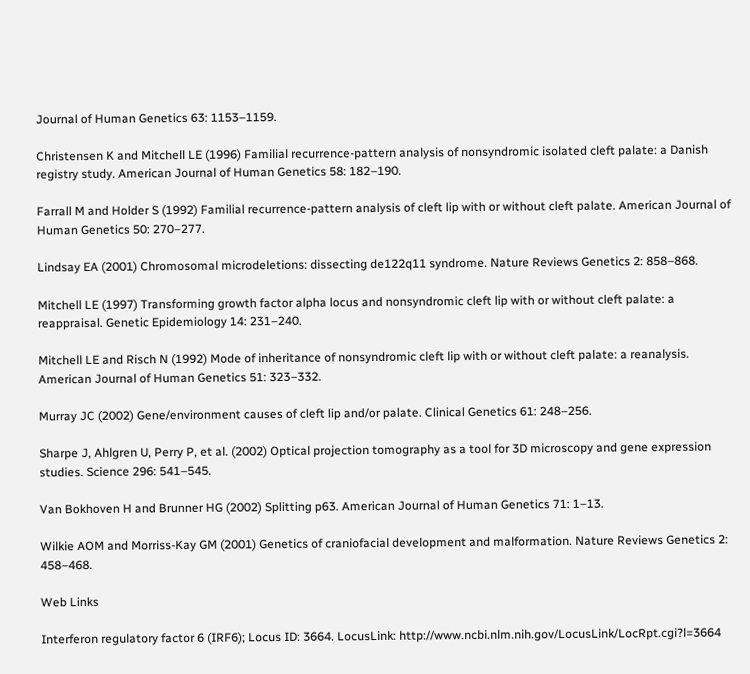Journal of Human Genetics 63: 1153–1159.

Christensen K and Mitchell LE (1996) Familial recurrence‐pattern analysis of nonsyndromic isolated cleft palate: a Danish registry study. American Journal of Human Genetics 58: 182–190.

Farrall M and Holder S (1992) Familial recurrence‐pattern analysis of cleft lip with or without cleft palate. American Journal of Human Genetics 50: 270–277.

Lindsay EA (2001) Chromosomal microdeletions: dissecting de122q11 syndrome. Nature Reviews Genetics 2: 858–868.

Mitchell LE (1997) Transforming growth factor alpha locus and nonsyndromic cleft lip with or without cleft palate: a reappraisal. Genetic Epidemiology 14: 231–240.

Mitchell LE and Risch N (1992) Mode of inheritance of nonsyndromic cleft lip with or without cleft palate: a reanalysis. American Journal of Human Genetics 51: 323–332.

Murray JC (2002) Gene/environment causes of cleft lip and/or palate. Clinical Genetics 61: 248–256.

Sharpe J, Ahlgren U, Perry P, et al. (2002) Optical projection tomography as a tool for 3D microscopy and gene expression studies. Science 296: 541–545.

Van Bokhoven H and Brunner HG (2002) Splitting p63. American Journal of Human Genetics 71: 1–13.

Wilkie AOM and Morriss‐Kay GM (2001) Genetics of craniofacial development and malformation. Nature Reviews Genetics 2: 458–468.

Web Links

Interferon regulatory factor 6 (IRF6); Locus ID: 3664. LocusLink: http://www.ncbi.nlm.nih.gov/LocusLink/LocRpt.cgi?l=3664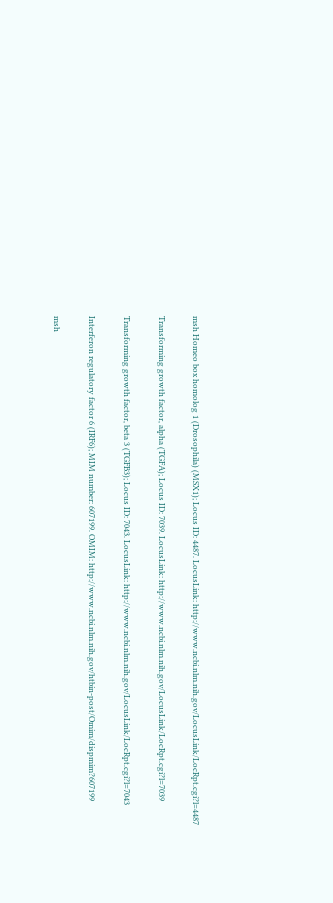msh Homeo box homolog 1 (Drosophila) (MSX1); Locus ID: 4487. LocusLink: http://www.ncbi.nlm.nih.gov/LocusLink/LocRpt.cgi?l=4487

Transforming growth factor, alpha (TGFA); Locus ID: 7039. LocusLink: http://www.ncbi.nlm.nih.gov/LocusLink/LocRpt.cgi?l=7039

Transforming growth factor, beta 3 (TGFB3); Locus ID: 7043. LocusLink: http://www.ncbi.nlm.nih.gov/LocusLink/LocRpt.cgi?l=7043

Interferon regulatory factor 6 (IRF6); MIM number: 607199. OMIM: http://www.ncbi.nlm.nih.gov/htbin‐post/Omim/dispmim?607199

msh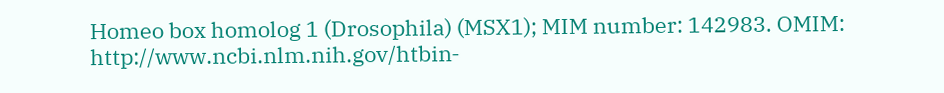Homeo box homolog 1 (Drosophila) (MSX1); MIM number: 142983. OMIM: http://www.ncbi.nlm.nih.gov/htbin‐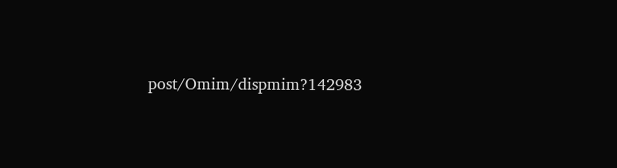post/Omim/dispmim?142983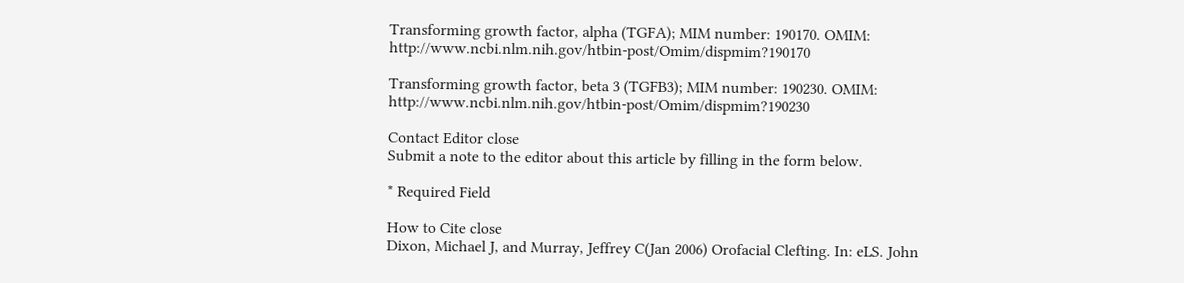Transforming growth factor, alpha (TGFA); MIM number: 190170. OMIM: http://www.ncbi.nlm.nih.gov/htbin‐post/Omim/dispmim?190170

Transforming growth factor, beta 3 (TGFB3); MIM number: 190230. OMIM: http://www.ncbi.nlm.nih.gov/htbin‐post/Omim/dispmim?190230

Contact Editor close
Submit a note to the editor about this article by filling in the form below.

* Required Field

How to Cite close
Dixon, Michael J, and Murray, Jeffrey C(Jan 2006) Orofacial Clefting. In: eLS. John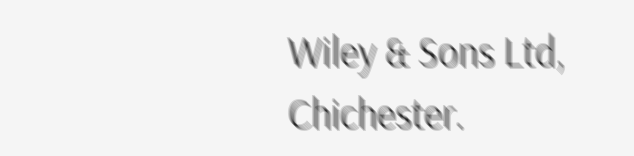Wiley & Sons Ltd, Chichester.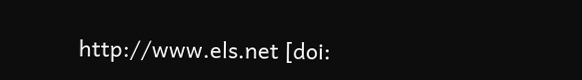http://www.els.net [doi: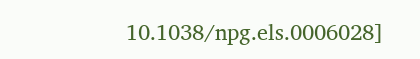10.1038/npg.els.0006028]